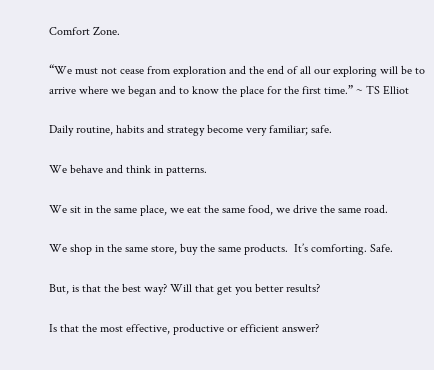Comfort Zone.

“We must not cease from exploration and the end of all our exploring will be to arrive where we began and to know the place for the first time.” ~ TS Elliot

Daily routine, habits and strategy become very familiar; safe.

We behave and think in patterns.

We sit in the same place, we eat the same food, we drive the same road.

We shop in the same store, buy the same products.  It’s comforting. Safe.

But, is that the best way? Will that get you better results?

Is that the most effective, productive or efficient answer?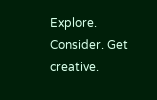Explore. Consider. Get creative.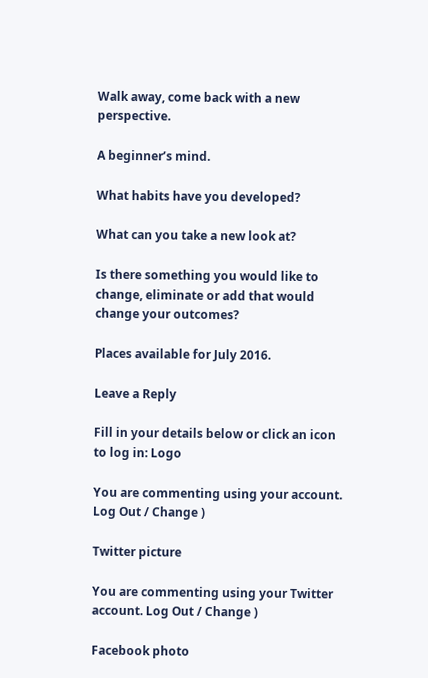Walk away, come back with a new perspective.

A beginner’s mind.

What habits have you developed?

What can you take a new look at?

Is there something you would like to change, eliminate or add that would change your outcomes?

Places available for July 2016.

Leave a Reply

Fill in your details below or click an icon to log in: Logo

You are commenting using your account. Log Out / Change )

Twitter picture

You are commenting using your Twitter account. Log Out / Change )

Facebook photo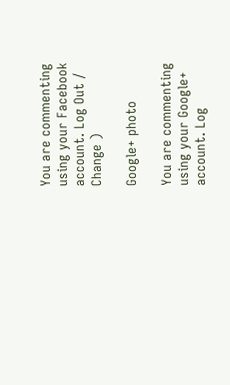You are commenting using your Facebook account. Log Out / Change )

Google+ photo

You are commenting using your Google+ account. Log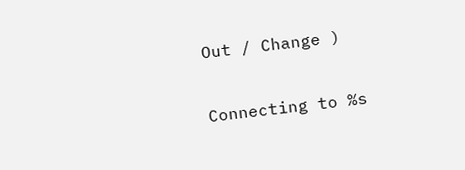Out / Change )

Connecting to %s